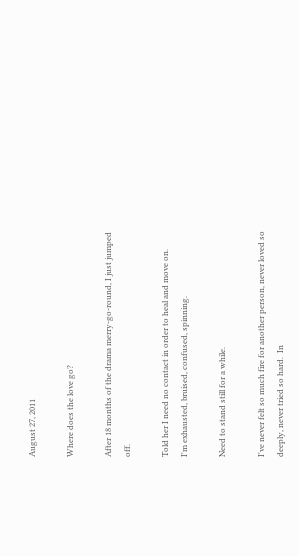August 27, 2011

Where does the love go?

After 18 months of the drama merry-go-round, I just jumped off.

Told her I need no contact in order to heal and move on.
I'm exhausted, bruised, confused, spinning.

Need to stand still for a while.

I've never felt so much fire for another person, never loved so deeply, never tried so hard.  In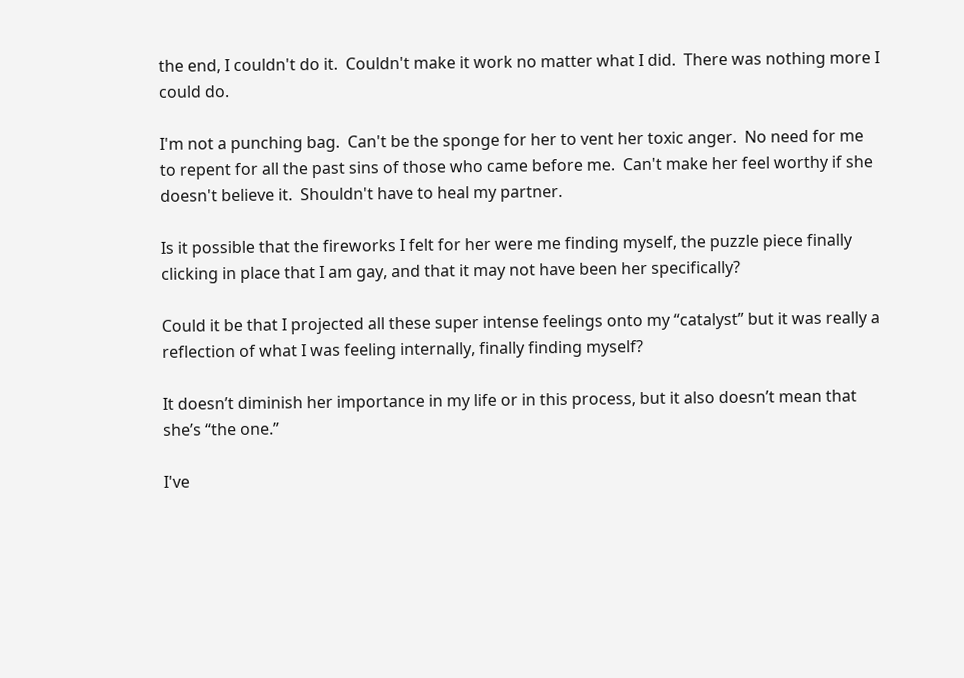the end, I couldn't do it.  Couldn't make it work no matter what I did.  There was nothing more I could do.

I'm not a punching bag.  Can't be the sponge for her to vent her toxic anger.  No need for me to repent for all the past sins of those who came before me.  Can't make her feel worthy if she doesn't believe it.  Shouldn't have to heal my partner.

Is it possible that the fireworks I felt for her were me finding myself, the puzzle piece finally clicking in place that I am gay, and that it may not have been her specifically?

Could it be that I projected all these super intense feelings onto my “catalyst” but it was really a reflection of what I was feeling internally, finally finding myself?

It doesn’t diminish her importance in my life or in this process, but it also doesn’t mean that she’s “the one.”

I've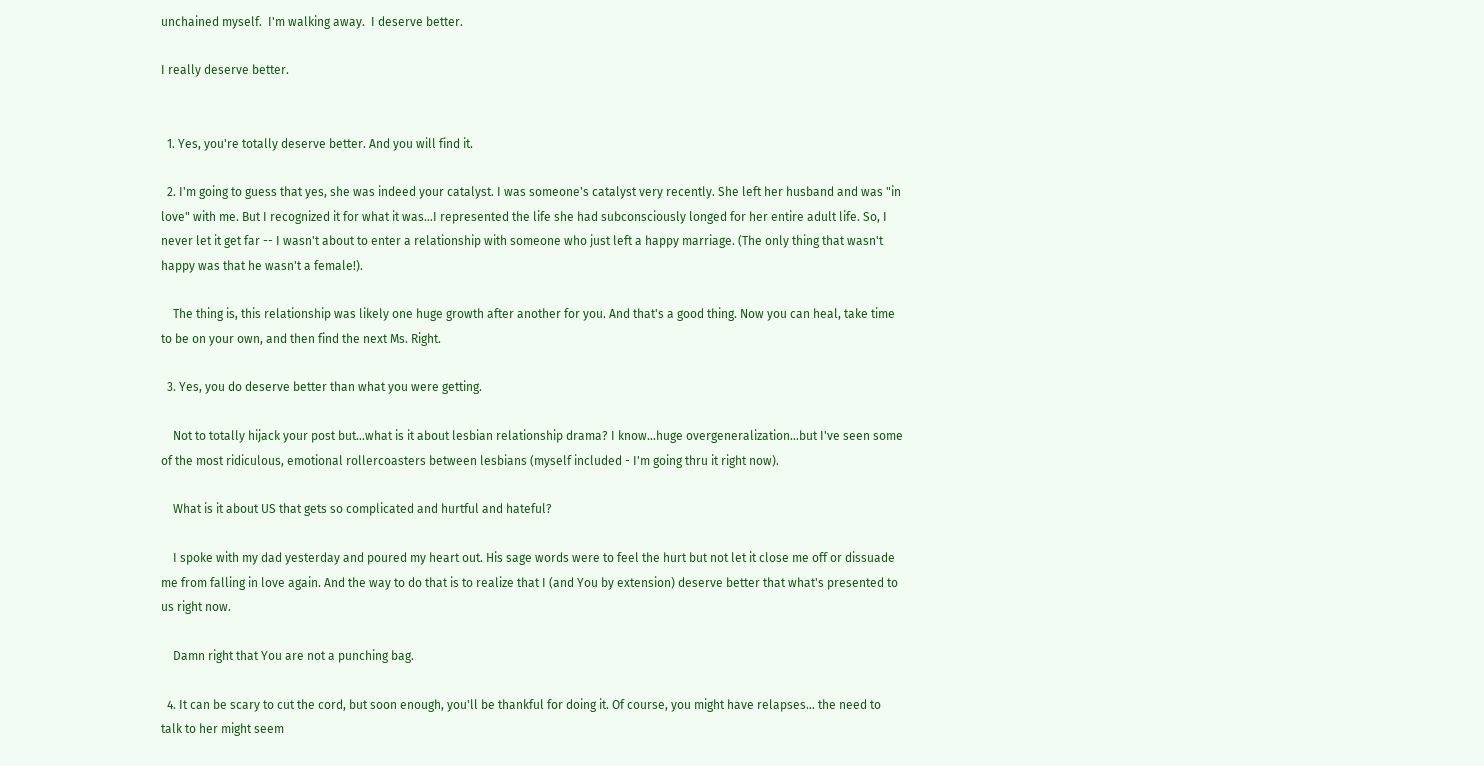unchained myself.  I'm walking away.  I deserve better.

I really deserve better.


  1. Yes, you're totally deserve better. And you will find it.

  2. I'm going to guess that yes, she was indeed your catalyst. I was someone's catalyst very recently. She left her husband and was "in love" with me. But I recognized it for what it was...I represented the life she had subconsciously longed for her entire adult life. So, I never let it get far -- I wasn't about to enter a relationship with someone who just left a happy marriage. (The only thing that wasn't happy was that he wasn't a female!).

    The thing is, this relationship was likely one huge growth after another for you. And that's a good thing. Now you can heal, take time to be on your own, and then find the next Ms. Right.

  3. Yes, you do deserve better than what you were getting.

    Not to totally hijack your post but...what is it about lesbian relationship drama? I know...huge overgeneralization...but I've seen some of the most ridiculous, emotional rollercoasters between lesbians (myself included - I'm going thru it right now).

    What is it about US that gets so complicated and hurtful and hateful?

    I spoke with my dad yesterday and poured my heart out. His sage words were to feel the hurt but not let it close me off or dissuade me from falling in love again. And the way to do that is to realize that I (and You by extension) deserve better that what's presented to us right now.

    Damn right that You are not a punching bag.

  4. It can be scary to cut the cord, but soon enough, you'll be thankful for doing it. Of course, you might have relapses... the need to talk to her might seem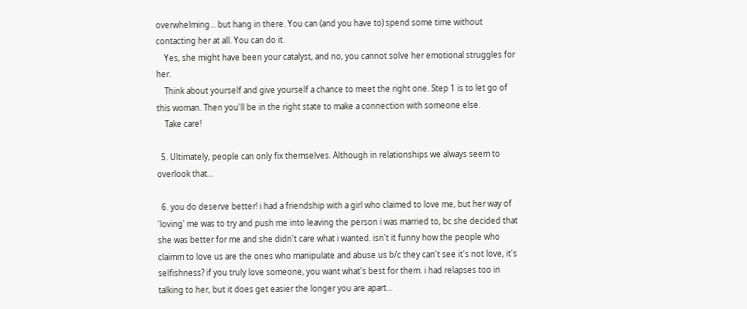overwhelming... but hang in there. You can (and you have to) spend some time without contacting her at all. You can do it.
    Yes, she might have been your catalyst, and no, you cannot solve her emotional struggles for her.
    Think about yourself and give yourself a chance to meet the right one. Step 1 is to let go of this woman. Then you'll be in the right state to make a connection with someone else.
    Take care!

  5. Ultimately, people can only fix themselves. Although in relationships we always seem to overlook that...

  6. you do deserve better! i had a friendship with a girl who claimed to love me, but her way of 'loving' me was to try and push me into leaving the person i was married to, bc she decided that she was better for me and she didn't care what i wanted. isn't it funny how the people who claimm to love us are the ones who manipulate and abuse us b/c they can't see it's not love, it's selfishness? if you truly love someone, you want what's best for them. i had relapses too in talking to her, but it does get easier the longer you are apart...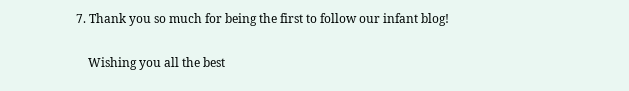7. Thank you so much for being the first to follow our infant blog!

    Wishing you all the best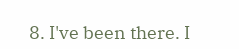8. I've been there. I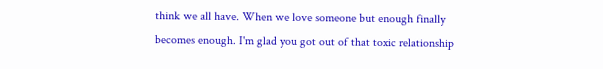think we all have. When we love someone but enough finally becomes enough. I'm glad you got out of that toxic relationship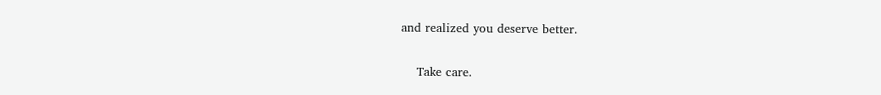and realized you deserve better.

    Take care.